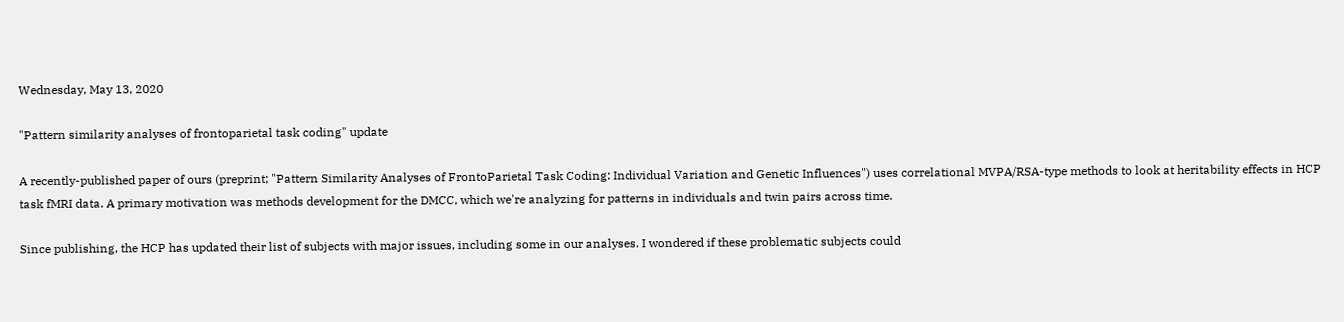Wednesday, May 13, 2020

"Pattern similarity analyses of frontoparietal task coding" update

A recently-published paper of ours (preprint; "Pattern Similarity Analyses of FrontoParietal Task Coding: Individual Variation and Genetic Influences") uses correlational MVPA/RSA-type methods to look at heritability effects in HCP task fMRI data. A primary motivation was methods development for the DMCC, which we're analyzing for patterns in individuals and twin pairs across time.

Since publishing, the HCP has updated their list of subjects with major issues, including some in our analyses. I wondered if these problematic subjects could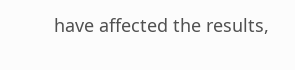have affected the results,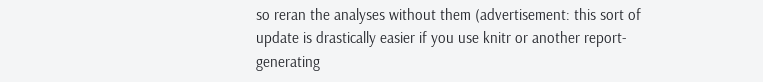so reran the analyses without them (advertisement: this sort of update is drastically easier if you use knitr or another report-generating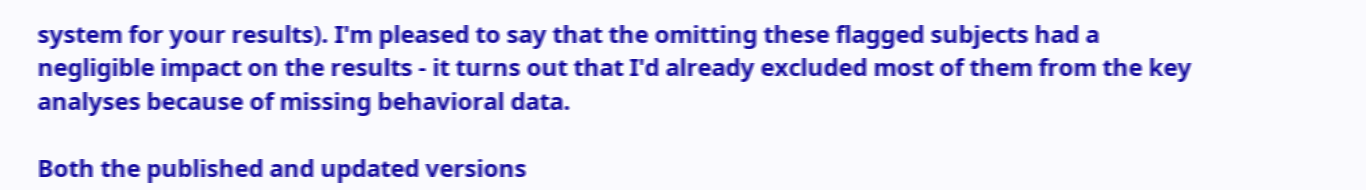system for your results). I'm pleased to say that the omitting these flagged subjects had a negligible impact on the results - it turns out that I'd already excluded most of them from the key analyses because of missing behavioral data.

Both the published and updated versions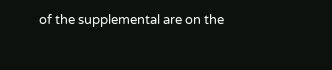of the supplemental are on the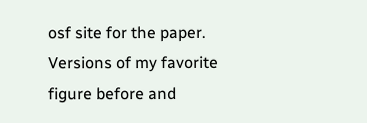osf site for the paper. Versions of my favorite figure before and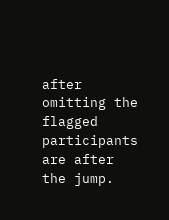after omitting the flagged participants are after the jump.